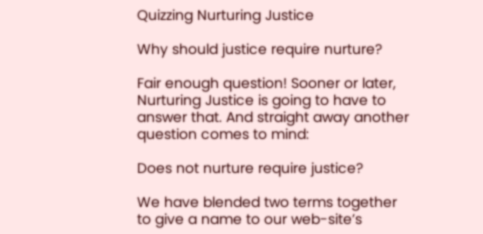Quizzing Nurturing Justice

Why should justice require nurture?

Fair enough question! Sooner or later, Nurturing Justice is going to have to answer that. And straight away another question comes to mind:

Does not nurture require justice?

We have blended two terms together to give a name to our web-site’s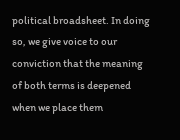political broadsheet. In doing so, we give voice to our conviction that the meaning of both terms is deepened when we place them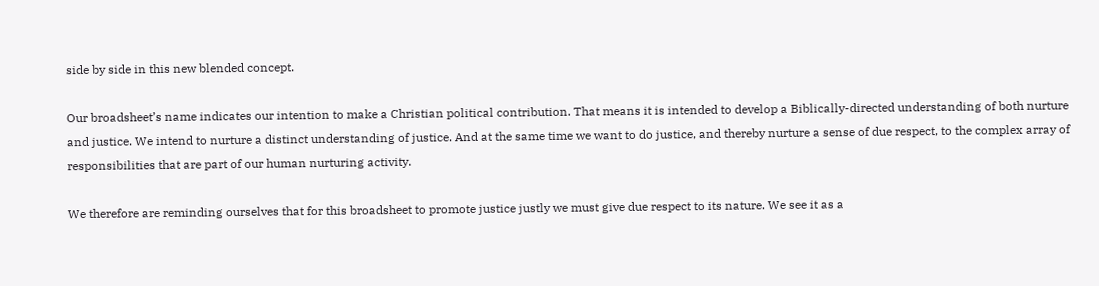side by side in this new blended concept.

Our broadsheet’s name indicates our intention to make a Christian political contribution. That means it is intended to develop a Biblically-directed understanding of both nurture and justice. We intend to nurture a distinct understanding of justice. And at the same time we want to do justice, and thereby nurture a sense of due respect, to the complex array of responsibilities that are part of our human nurturing activity.

We therefore are reminding ourselves that for this broadsheet to promote justice justly we must give due respect to its nature. We see it as a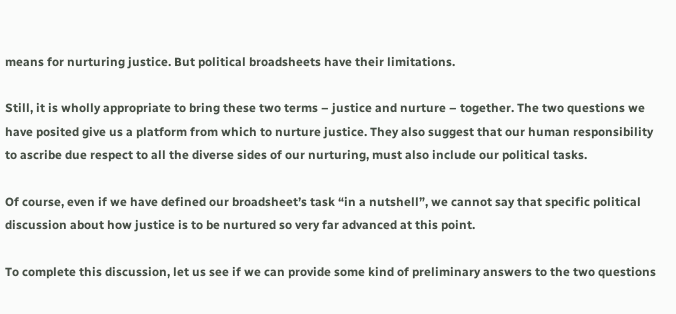means for nurturing justice. But political broadsheets have their limitations.

Still, it is wholly appropriate to bring these two terms – justice and nurture – together. The two questions we have posited give us a platform from which to nurture justice. They also suggest that our human responsibility to ascribe due respect to all the diverse sides of our nurturing, must also include our political tasks.

Of course, even if we have defined our broadsheet’s task “in a nutshell”, we cannot say that specific political discussion about how justice is to be nurtured so very far advanced at this point.

To complete this discussion, let us see if we can provide some kind of preliminary answers to the two questions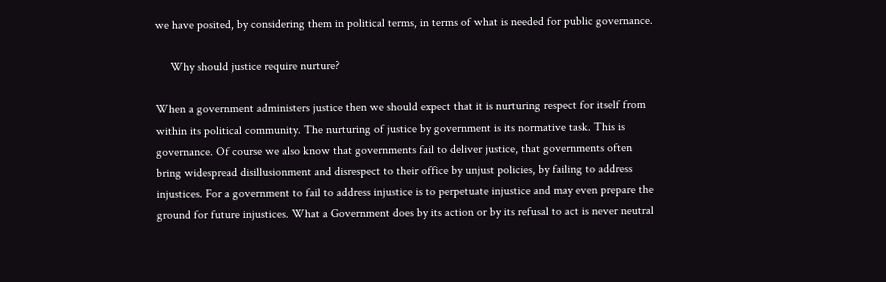we have posited, by considering them in political terms, in terms of what is needed for public governance.

     Why should justice require nurture?

When a government administers justice then we should expect that it is nurturing respect for itself from within its political community. The nurturing of justice by government is its normative task. This is governance. Of course we also know that governments fail to deliver justice, that governments often bring widespread disillusionment and disrespect to their office by unjust policies, by failing to address injustices. For a government to fail to address injustice is to perpetuate injustice and may even prepare the ground for future injustices. What a Government does by its action or by its refusal to act is never neutral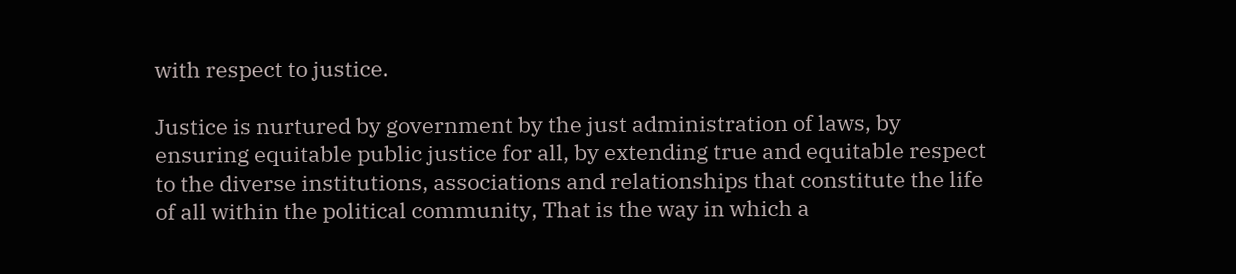with respect to justice.

Justice is nurtured by government by the just administration of laws, by ensuring equitable public justice for all, by extending true and equitable respect to the diverse institutions, associations and relationships that constitute the life of all within the political community, That is the way in which a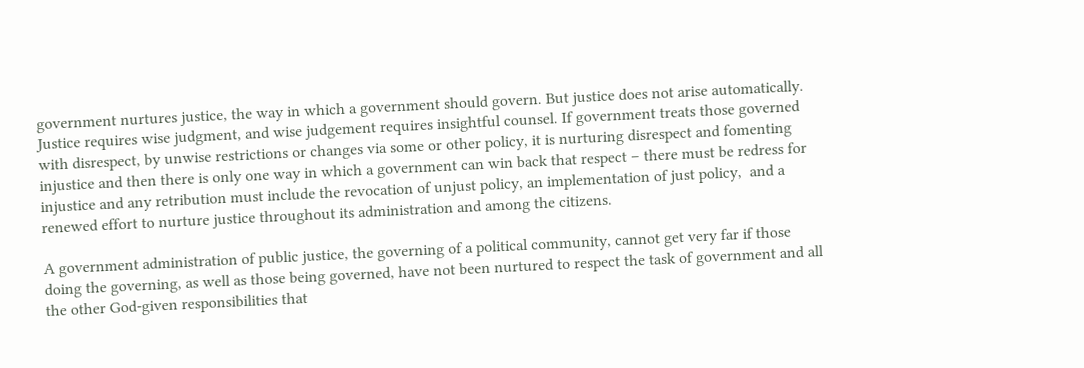government nurtures justice, the way in which a government should govern. But justice does not arise automatically. Justice requires wise judgment, and wise judgement requires insightful counsel. If government treats those governed with disrespect, by unwise restrictions or changes via some or other policy, it is nurturing disrespect and fomenting injustice and then there is only one way in which a government can win back that respect – there must be redress for injustice and any retribution must include the revocation of unjust policy, an implementation of just policy,  and a renewed effort to nurture justice throughout its administration and among the citizens.

A government administration of public justice, the governing of a political community, cannot get very far if those doing the governing, as well as those being governed, have not been nurtured to respect the task of government and all the other God-given responsibilities that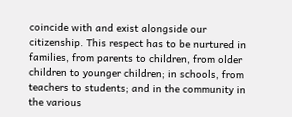coincide with and exist alongside our citizenship. This respect has to be nurtured in families, from parents to children, from older children to younger children; in schools, from teachers to students; and in the community in the various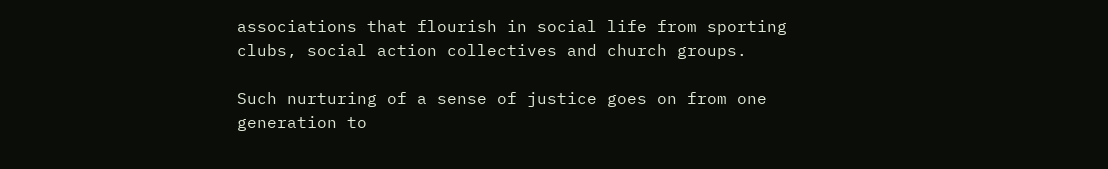associations that flourish in social life from sporting clubs, social action collectives and church groups.

Such nurturing of a sense of justice goes on from one generation to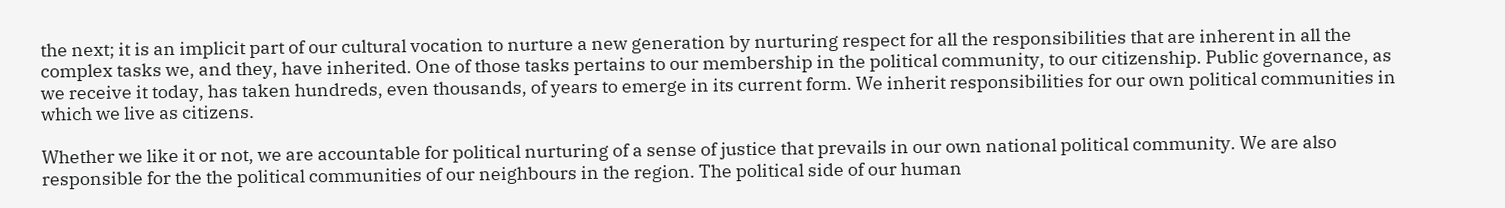the next; it is an implicit part of our cultural vocation to nurture a new generation by nurturing respect for all the responsibilities that are inherent in all the complex tasks we, and they, have inherited. One of those tasks pertains to our membership in the political community, to our citizenship. Public governance, as we receive it today, has taken hundreds, even thousands, of years to emerge in its current form. We inherit responsibilities for our own political communities in which we live as citizens.

Whether we like it or not, we are accountable for political nurturing of a sense of justice that prevails in our own national political community. We are also responsible for the the political communities of our neighbours in the region. The political side of our human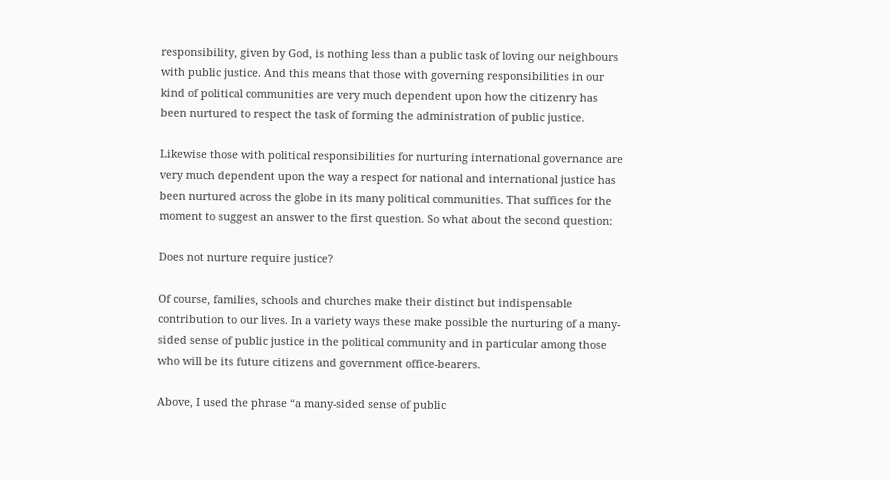responsibility, given by God, is nothing less than a public task of loving our neighbours with public justice. And this means that those with governing responsibilities in our kind of political communities are very much dependent upon how the citizenry has been nurtured to respect the task of forming the administration of public justice.

Likewise those with political responsibilities for nurturing international governance are very much dependent upon the way a respect for national and international justice has been nurtured across the globe in its many political communities. That suffices for the moment to suggest an answer to the first question. So what about the second question:

Does not nurture require justice?

Of course, families, schools and churches make their distinct but indispensable contribution to our lives. In a variety ways these make possible the nurturing of a many-sided sense of public justice in the political community and in particular among those who will be its future citizens and government office-bearers.

Above, I used the phrase “a many-sided sense of public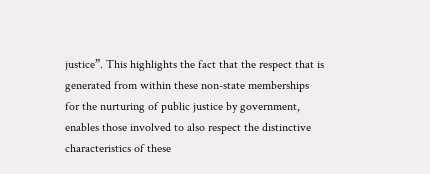justice”. This highlights the fact that the respect that is generated from within these non-state memberships for the nurturing of public justice by government, enables those involved to also respect the distinctive characteristics of these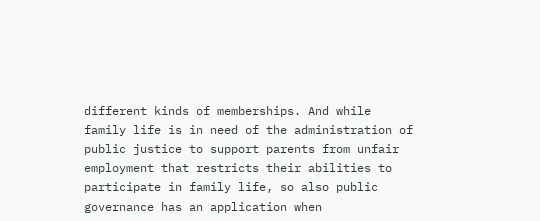different kinds of memberships. And while family life is in need of the administration of public justice to support parents from unfair employment that restricts their abilities to participate in family life, so also public governance has an application when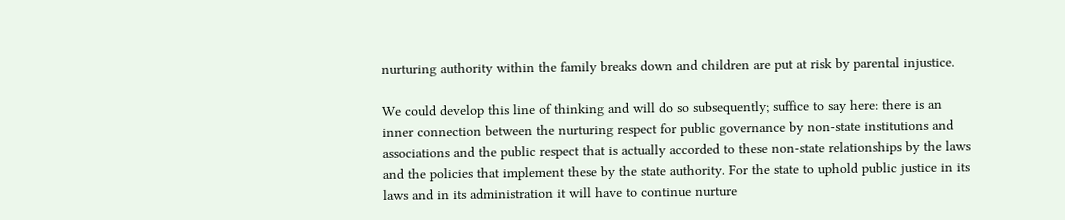nurturing authority within the family breaks down and children are put at risk by parental injustice.

We could develop this line of thinking and will do so subsequently; suffice to say here: there is an inner connection between the nurturing respect for public governance by non-state institutions and associations and the public respect that is actually accorded to these non-state relationships by the laws and the policies that implement these by the state authority. For the state to uphold public justice in its laws and in its administration it will have to continue nurture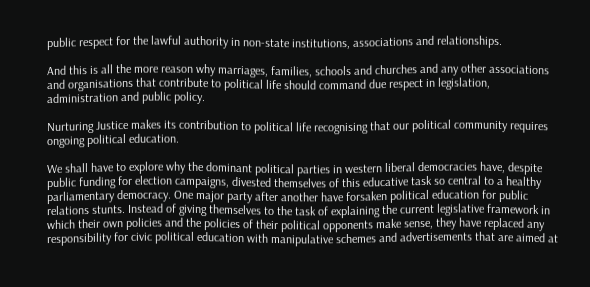public respect for the lawful authority in non-state institutions, associations and relationships.

And this is all the more reason why marriages, families, schools and churches and any other associations and organisations that contribute to political life should command due respect in legislation, administration and public policy.

Nurturing Justice makes its contribution to political life recognising that our political community requires ongoing political education.

We shall have to explore why the dominant political parties in western liberal democracies have, despite public funding for election campaigns, divested themselves of this educative task so central to a healthy parliamentary democracy. One major party after another have forsaken political education for public relations stunts. Instead of giving themselves to the task of explaining the current legislative framework in which their own policies and the policies of their political opponents make sense, they have replaced any responsibility for civic political education with manipulative schemes and advertisements that are aimed at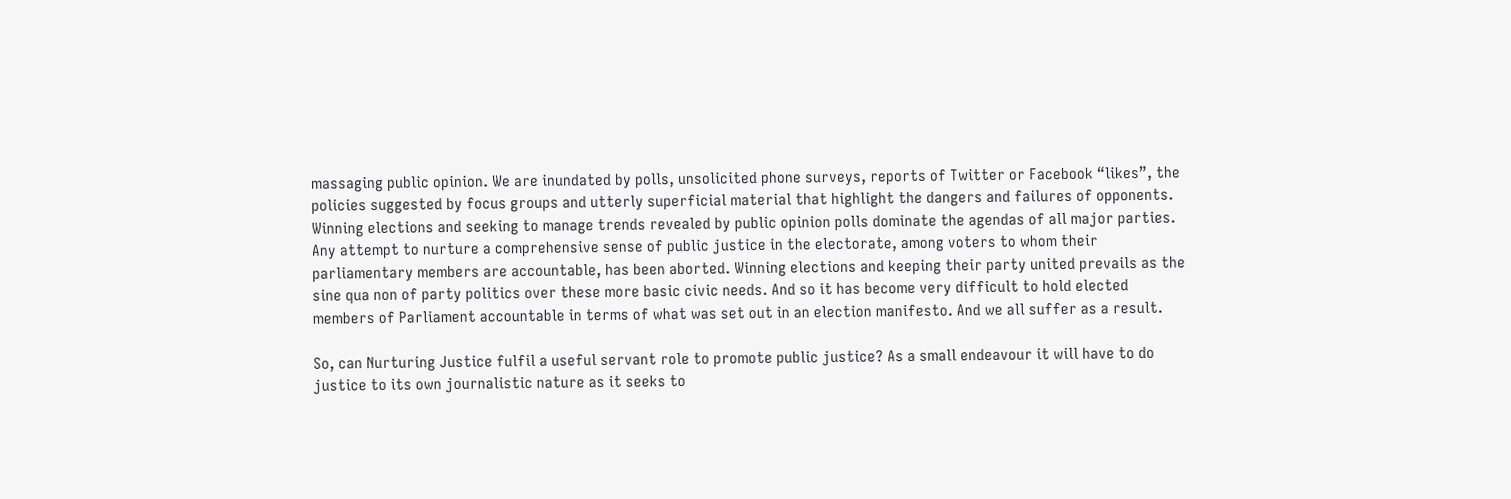massaging public opinion. We are inundated by polls, unsolicited phone surveys, reports of Twitter or Facebook “likes”, the policies suggested by focus groups and utterly superficial material that highlight the dangers and failures of opponents. Winning elections and seeking to manage trends revealed by public opinion polls dominate the agendas of all major parties. Any attempt to nurture a comprehensive sense of public justice in the electorate, among voters to whom their parliamentary members are accountable, has been aborted. Winning elections and keeping their party united prevails as the sine qua non of party politics over these more basic civic needs. And so it has become very difficult to hold elected members of Parliament accountable in terms of what was set out in an election manifesto. And we all suffer as a result.

So, can Nurturing Justice fulfil a useful servant role to promote public justice? As a small endeavour it will have to do justice to its own journalistic nature as it seeks to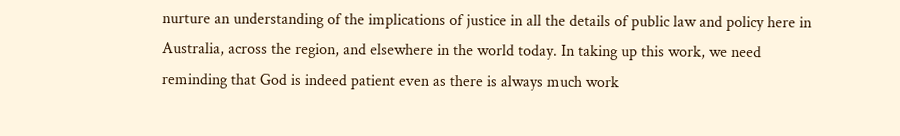nurture an understanding of the implications of justice in all the details of public law and policy here in Australia, across the region, and elsewhere in the world today. In taking up this work, we need reminding that God is indeed patient even as there is always much work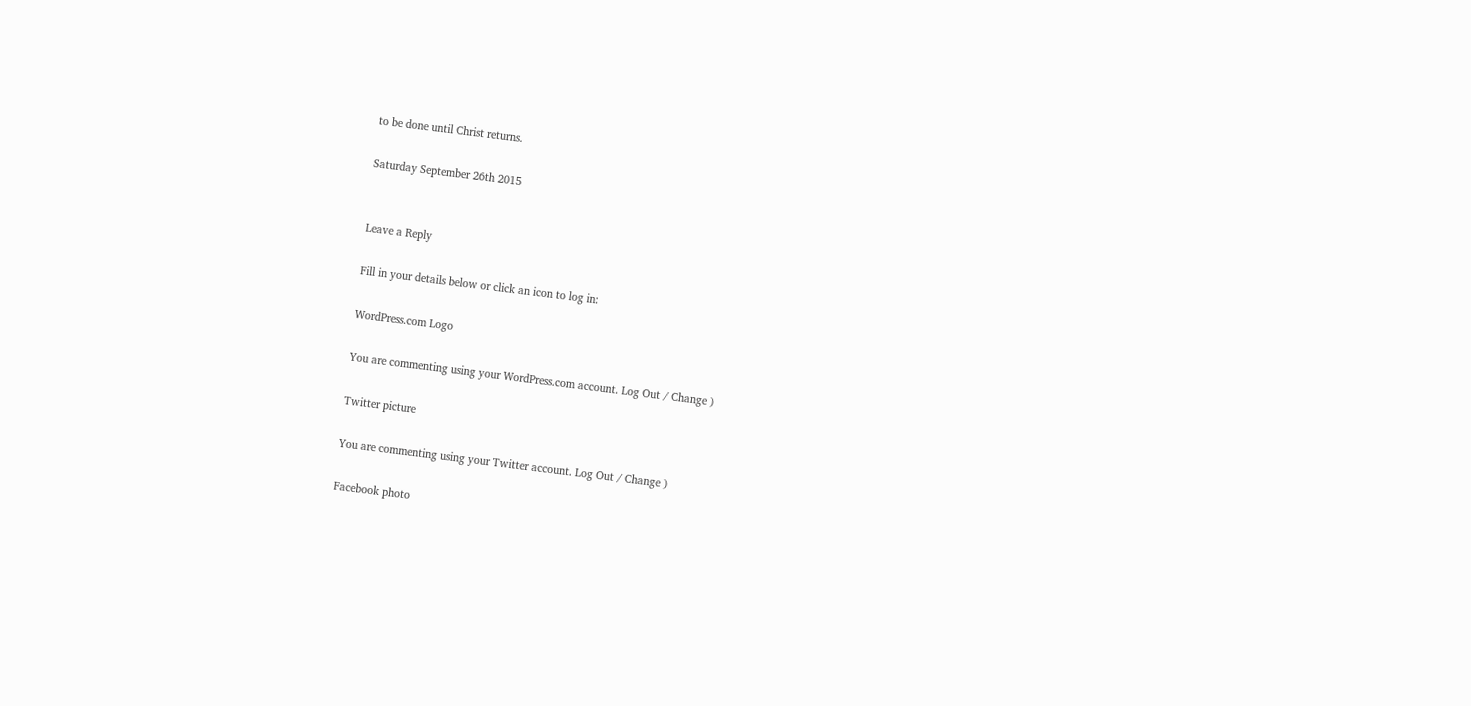to be done until Christ returns.

Saturday September 26th 2015


Leave a Reply

Fill in your details below or click an icon to log in:

WordPress.com Logo

You are commenting using your WordPress.com account. Log Out / Change )

Twitter picture

You are commenting using your Twitter account. Log Out / Change )

Facebook photo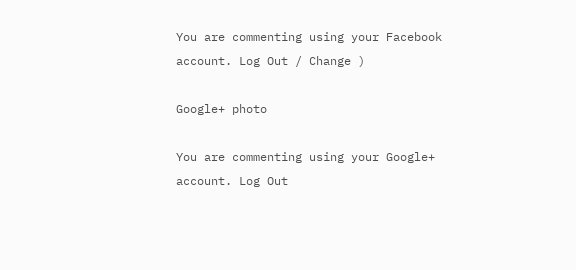You are commenting using your Facebook account. Log Out / Change )

Google+ photo

You are commenting using your Google+ account. Log Out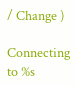/ Change )

Connecting to %s